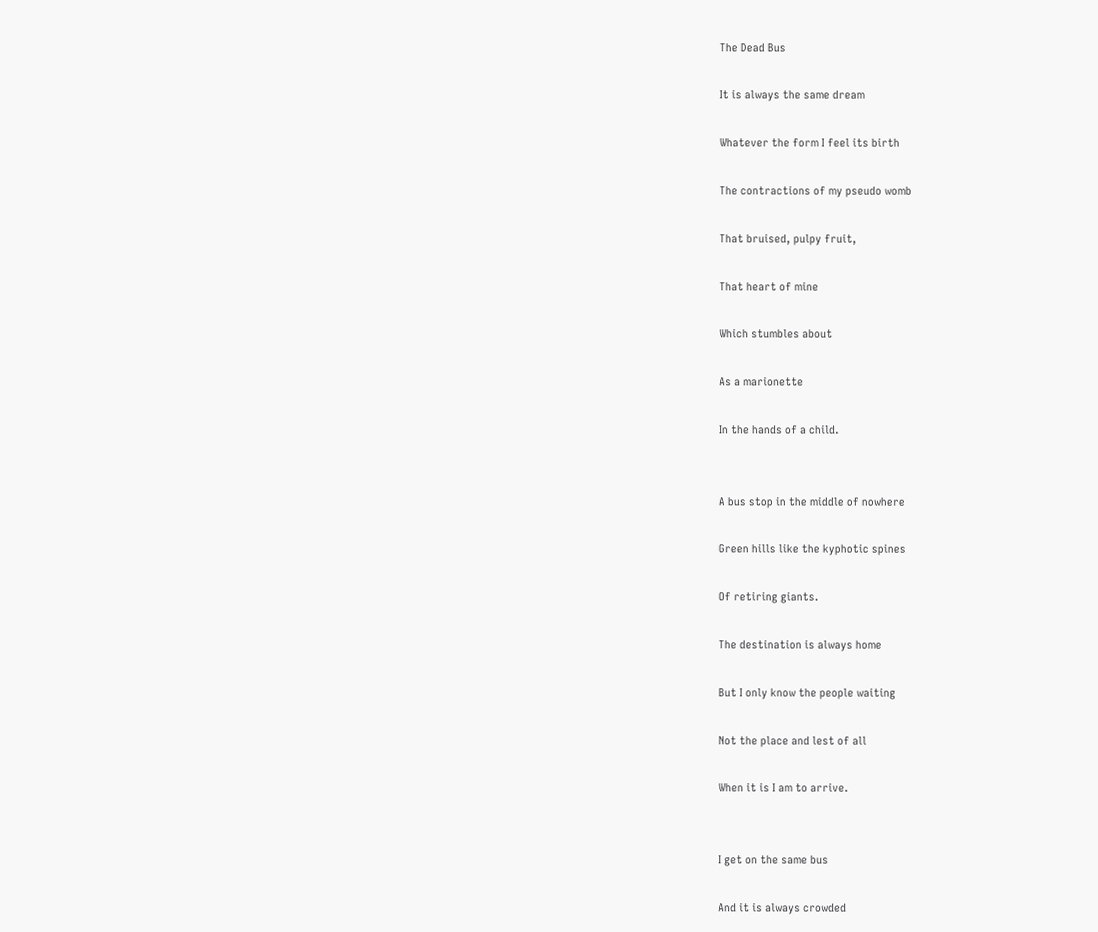The Dead Bus

It is always the same dream

Whatever the form I feel its birth

The contractions of my pseudo womb

That bruised, pulpy fruit,

That heart of mine

Which stumbles about

As a marionette

In the hands of a child.


A bus stop in the middle of nowhere

Green hills like the kyphotic spines

Of retiring giants.

The destination is always home

But I only know the people waiting

Not the place and lest of all

When it is I am to arrive.


I get on the same bus

And it is always crowded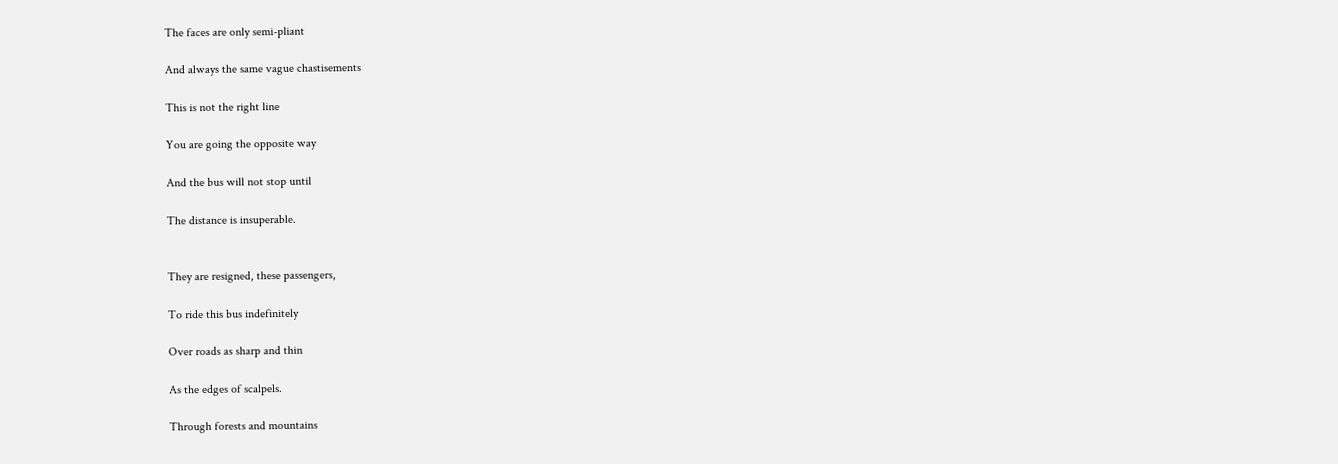The faces are only semi-pliant

And always the same vague chastisements

This is not the right line

You are going the opposite way

And the bus will not stop until

The distance is insuperable.


They are resigned, these passengers,

To ride this bus indefinitely

Over roads as sharp and thin

As the edges of scalpels.

Through forests and mountains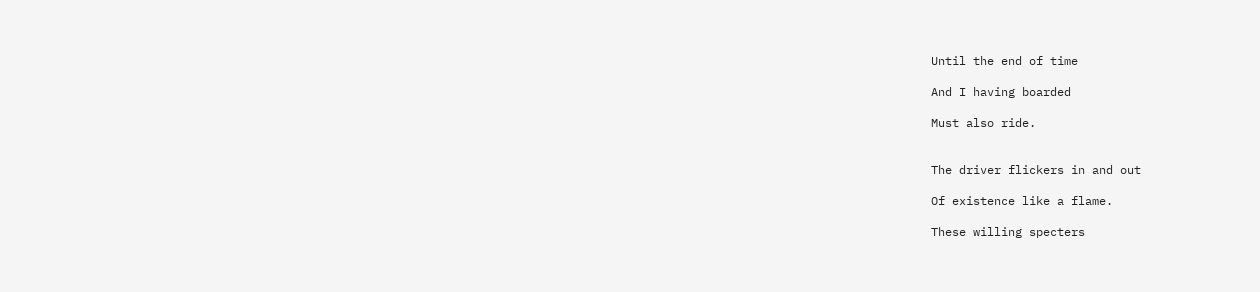Until the end of time

And I having boarded

Must also ride.


The driver flickers in and out

Of existence like a flame.

These willing specters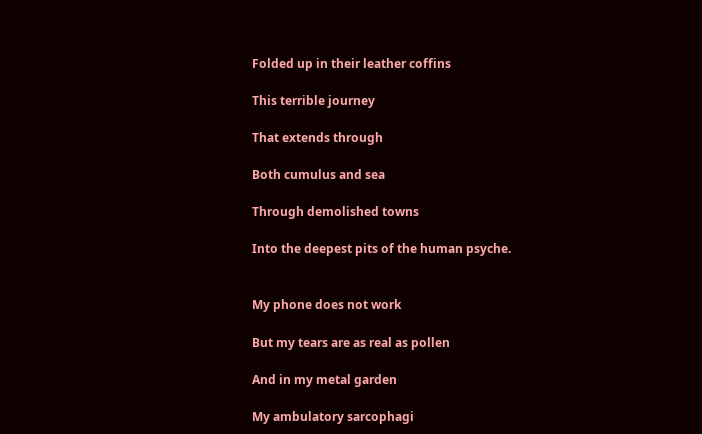Folded up in their leather coffins

This terrible journey

That extends through

Both cumulus and sea

Through demolished towns

Into the deepest pits of the human psyche.


My phone does not work

But my tears are as real as pollen

And in my metal garden

My ambulatory sarcophagi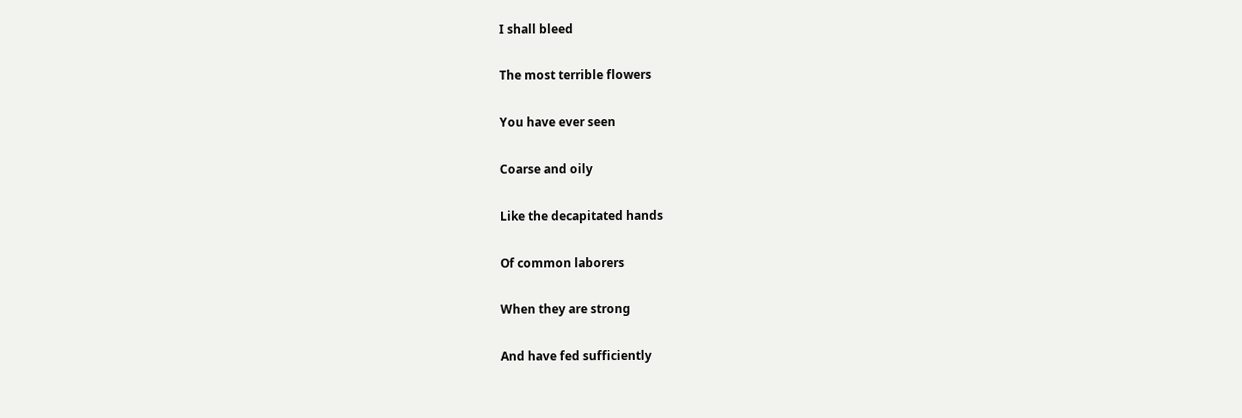I shall bleed

The most terrible flowers

You have ever seen

Coarse and oily

Like the decapitated hands

Of common laborers

When they are strong

And have fed sufficiently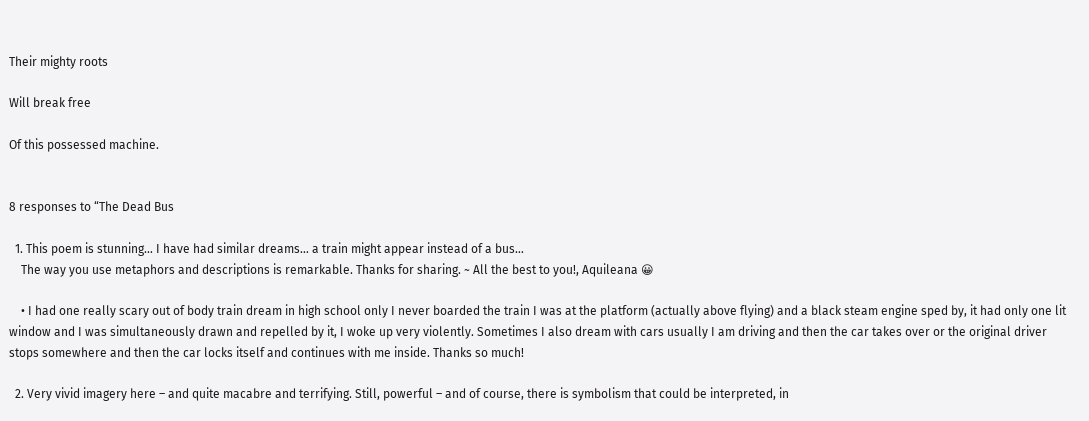Their mighty roots

Will break free

Of this possessed machine.


8 responses to “The Dead Bus

  1. This poem is stunning… I have had similar dreams… a train might appear instead of a bus…
    The way you use metaphors and descriptions is remarkable. Thanks for sharing. ~ All the best to you!, Aquileana 😀

    • I had one really scary out of body train dream in high school only I never boarded the train I was at the platform (actually above flying) and a black steam engine sped by, it had only one lit window and I was simultaneously drawn and repelled by it, I woke up very violently. Sometimes I also dream with cars usually I am driving and then the car takes over or the original driver stops somewhere and then the car locks itself and continues with me inside. Thanks so much!

  2. Very vivid imagery here – and quite macabre and terrifying. Still, powerful – and of course, there is symbolism that could be interpreted, in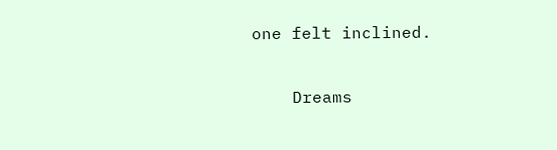one felt inclined.

    Dreams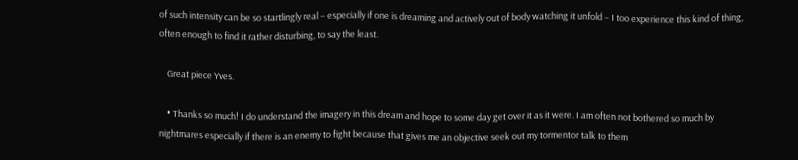of such intensity can be so startlingly real – especially if one is dreaming and actively out of body watching it unfold – I too experience this kind of thing, often enough to find it rather disturbing, to say the least.

    Great piece Yves.

    • Thanks so much! I do understand the imagery in this dream and hope to some day get over it as it were. I am often not bothered so much by nightmares especially if there is an enemy to fight because that gives me an objective seek out my tormentor talk to them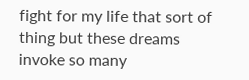fight for my life that sort of thing but these dreams invoke so many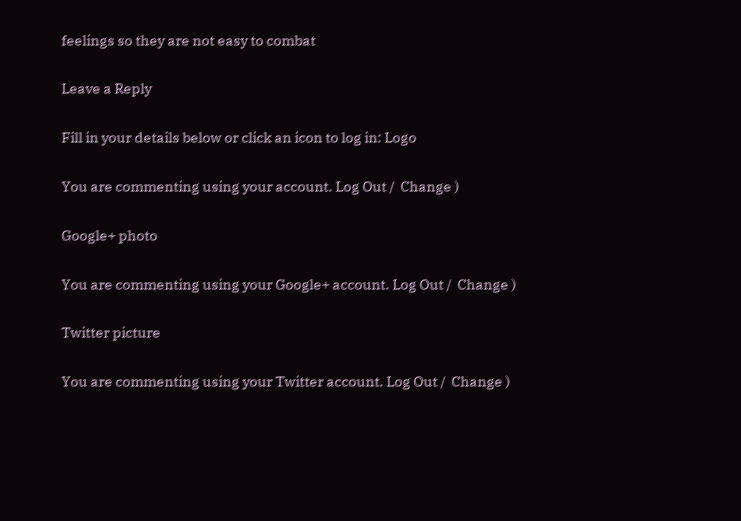feelings so they are not easy to combat

Leave a Reply

Fill in your details below or click an icon to log in: Logo

You are commenting using your account. Log Out /  Change )

Google+ photo

You are commenting using your Google+ account. Log Out /  Change )

Twitter picture

You are commenting using your Twitter account. Log Out /  Change )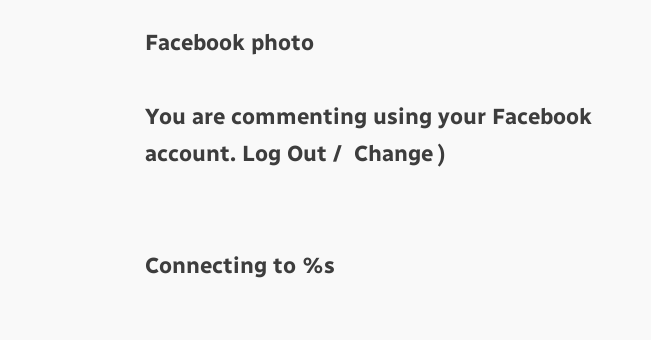Facebook photo

You are commenting using your Facebook account. Log Out /  Change )


Connecting to %s